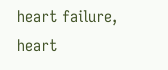heart failure, heart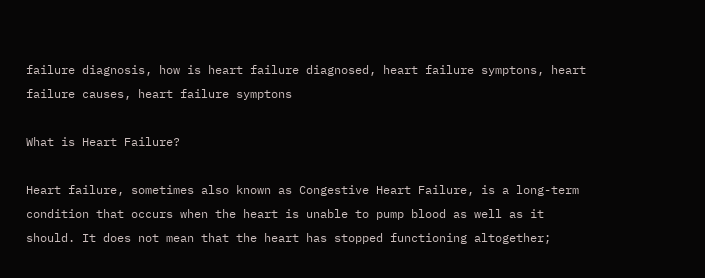failure diagnosis, how is heart failure diagnosed, heart failure symptons, heart failure causes, heart failure symptons

What is Heart Failure?

Heart failure, sometimes also known as Congestive Heart Failure, is a long-term condition that occurs when the heart is unable to pump blood as well as it should. It does not mean that the heart has stopped functioning altogether;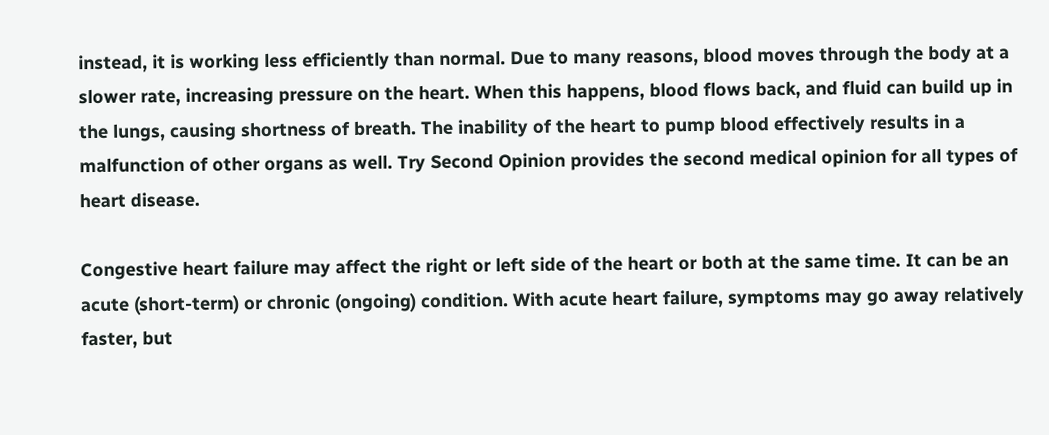instead, it is working less efficiently than normal. Due to many reasons, blood moves through the body at a slower rate, increasing pressure on the heart. When this happens, blood flows back, and fluid can build up in the lungs, causing shortness of breath. The inability of the heart to pump blood effectively results in a malfunction of other organs as well. Try Second Opinion provides the second medical opinion for all types of heart disease.

Congestive heart failure may affect the right or left side of the heart or both at the same time. It can be an acute (short-term) or chronic (ongoing) condition. With acute heart failure, symptoms may go away relatively faster, but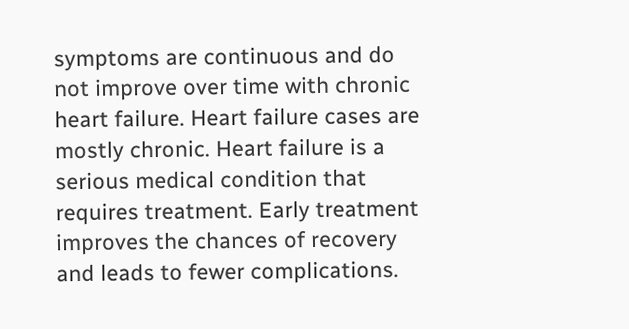symptoms are continuous and do not improve over time with chronic heart failure. Heart failure cases are mostly chronic. Heart failure is a serious medical condition that requires treatment. Early treatment improves the chances of recovery and leads to fewer complications.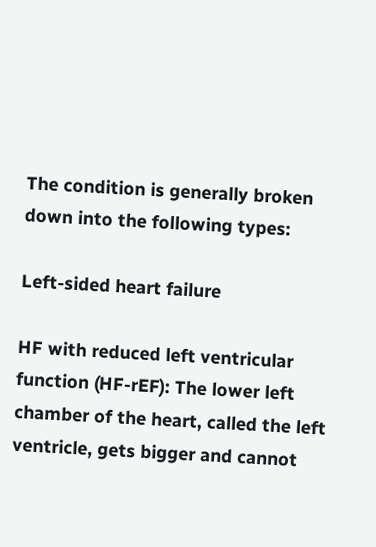The condition is generally broken down into the following types:

Left-sided heart failure

HF with reduced left ventricular function (HF-rEF): The lower left chamber of the heart, called the left ventricle, gets bigger and cannot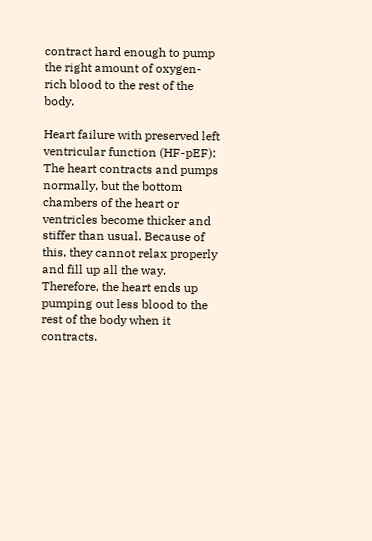contract hard enough to pump the right amount of oxygen-rich blood to the rest of the body.

Heart failure with preserved left ventricular function (HF-pEF): The heart contracts and pumps normally, but the bottom chambers of the heart or ventricles become thicker and stiffer than usual. Because of this, they cannot relax properly and fill up all the way. Therefore, the heart ends up pumping out less blood to the rest of the body when it contracts.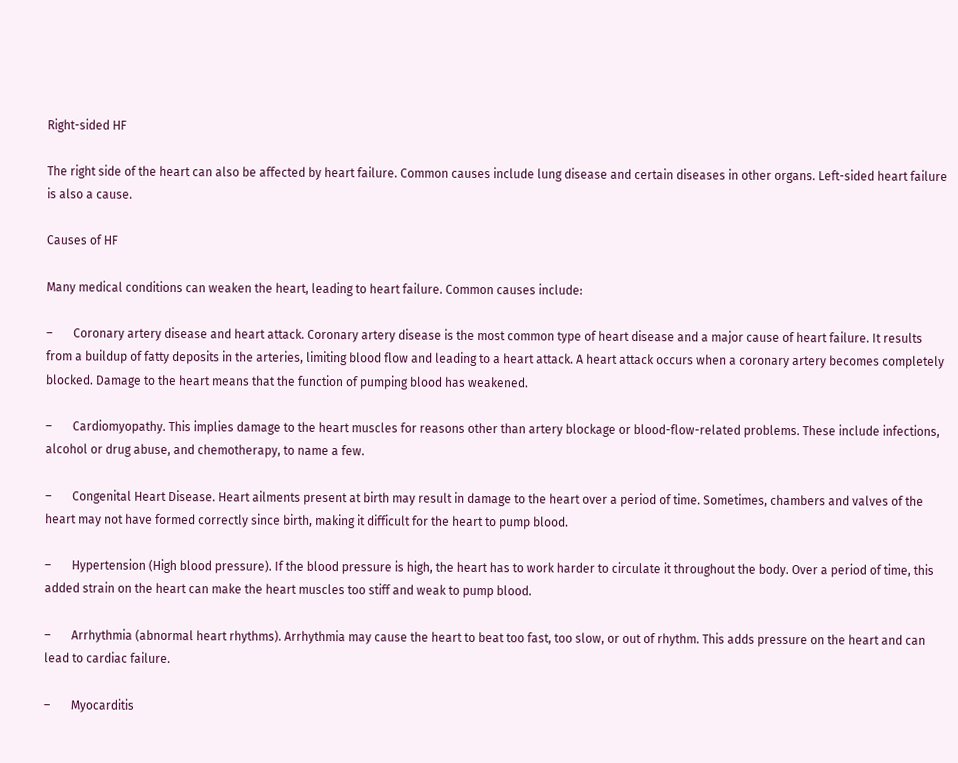Right-sided HF

The right side of the heart can also be affected by heart failure. Common causes include lung disease and certain diseases in other organs. Left-sided heart failure is also a cause.

Causes of HF

Many medical conditions can weaken the heart, leading to heart failure. Common causes include:

–       Coronary artery disease and heart attack. Coronary artery disease is the most common type of heart disease and a major cause of heart failure. It results from a buildup of fatty deposits in the arteries, limiting blood flow and leading to a heart attack. A heart attack occurs when a coronary artery becomes completely blocked. Damage to the heart means that the function of pumping blood has weakened.

–       Cardiomyopathy. This implies damage to the heart muscles for reasons other than artery blockage or blood-flow-related problems. These include infections, alcohol or drug abuse, and chemotherapy, to name a few.

–       Congenital Heart Disease. Heart ailments present at birth may result in damage to the heart over a period of time. Sometimes, chambers and valves of the heart may not have formed correctly since birth, making it difficult for the heart to pump blood.

–       Hypertension (High blood pressure). If the blood pressure is high, the heart has to work harder to circulate it throughout the body. Over a period of time, this added strain on the heart can make the heart muscles too stiff and weak to pump blood.

–       Arrhythmia (abnormal heart rhythms). Arrhythmia may cause the heart to beat too fast, too slow, or out of rhythm. This adds pressure on the heart and can lead to cardiac failure.

–       Myocarditis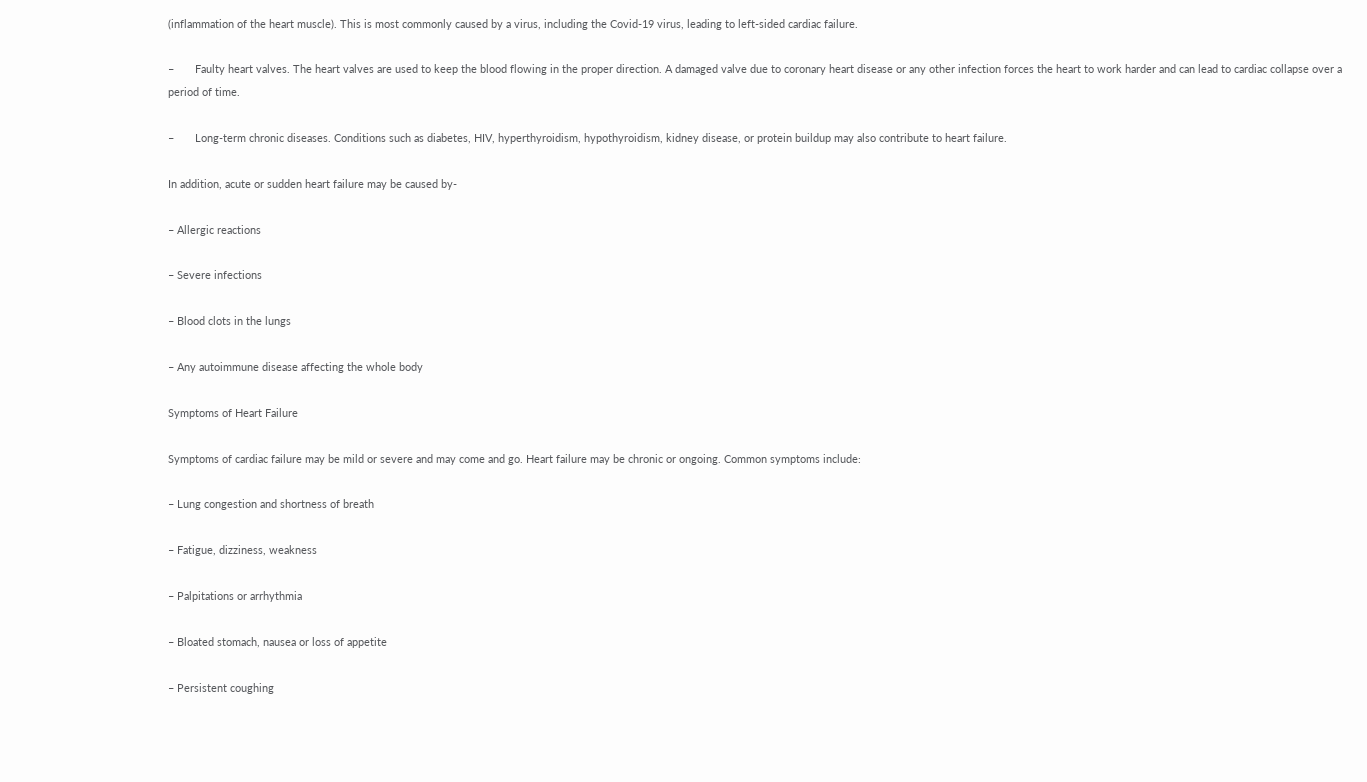(inflammation of the heart muscle). This is most commonly caused by a virus, including the Covid-19 virus, leading to left-sided cardiac failure.

–       Faulty heart valves. The heart valves are used to keep the blood flowing in the proper direction. A damaged valve due to coronary heart disease or any other infection forces the heart to work harder and can lead to cardiac collapse over a period of time.

–       Long-term chronic diseases. Conditions such as diabetes, HIV, hyperthyroidism, hypothyroidism, kidney disease, or protein buildup may also contribute to heart failure.

In addition, acute or sudden heart failure may be caused by-

– Allergic reactions

– Severe infections

– Blood clots in the lungs

– Any autoimmune disease affecting the whole body

Symptoms of Heart Failure

Symptoms of cardiac failure may be mild or severe and may come and go. Heart failure may be chronic or ongoing. Common symptoms include:

– Lung congestion and shortness of breath

– Fatigue, dizziness, weakness

– Palpitations or arrhythmia

– Bloated stomach, nausea or loss of appetite

– Persistent coughing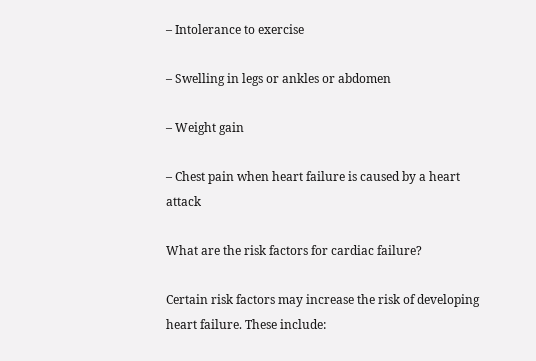– Intolerance to exercise

– Swelling in legs or ankles or abdomen

– Weight gain

– Chest pain when heart failure is caused by a heart attack

What are the risk factors for cardiac failure?

Certain risk factors may increase the risk of developing heart failure. These include: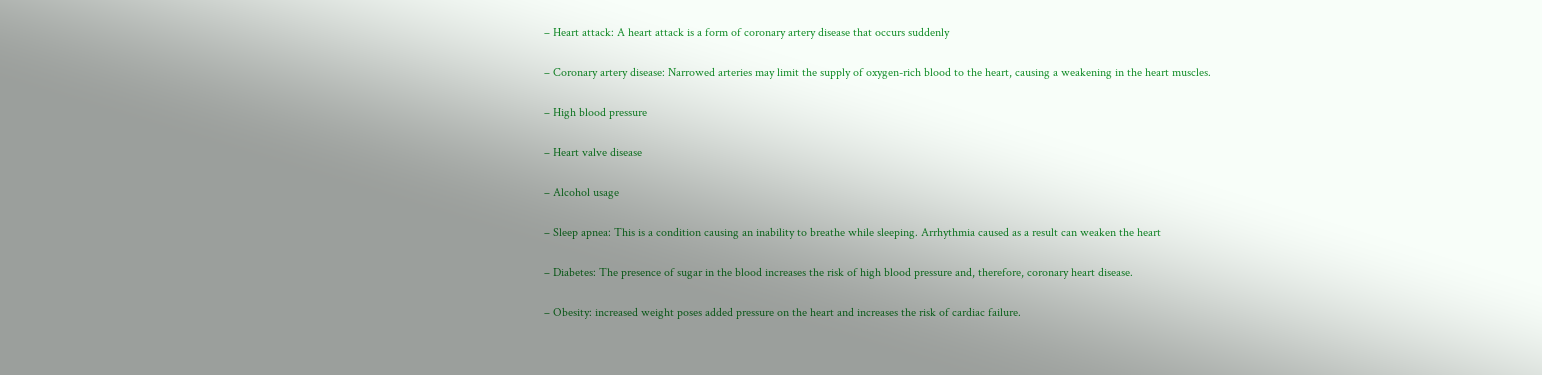– Heart attack: A heart attack is a form of coronary artery disease that occurs suddenly

– Coronary artery disease: Narrowed arteries may limit the supply of oxygen-rich blood to the heart, causing a weakening in the heart muscles.

– High blood pressure

– Heart valve disease

– Alcohol usage

– Sleep apnea: This is a condition causing an inability to breathe while sleeping. Arrhythmia caused as a result can weaken the heart

– Diabetes: The presence of sugar in the blood increases the risk of high blood pressure and, therefore, coronary heart disease.

– Obesity: increased weight poses added pressure on the heart and increases the risk of cardiac failure.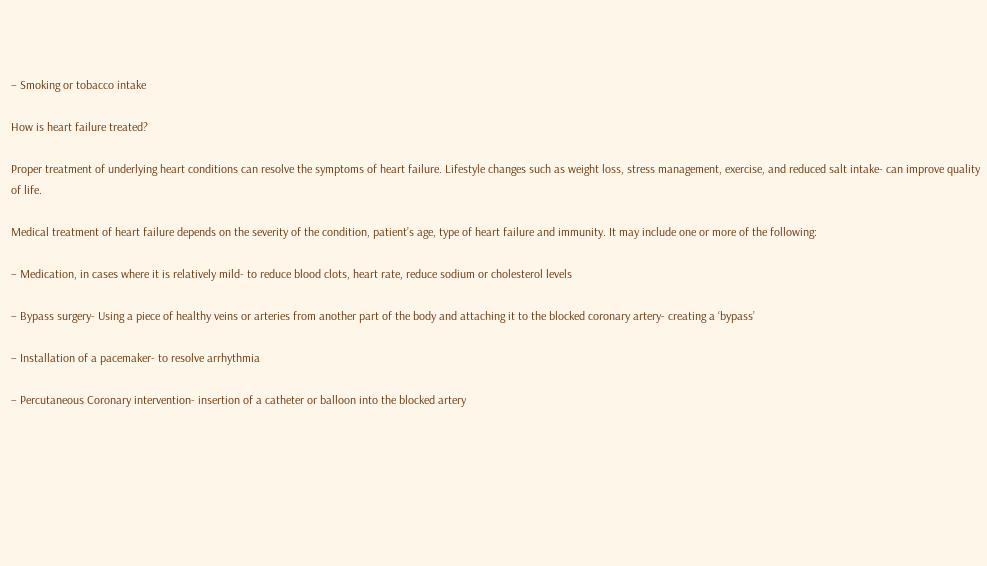– Smoking or tobacco intake

How is heart failure treated?

Proper treatment of underlying heart conditions can resolve the symptoms of heart failure. Lifestyle changes such as weight loss, stress management, exercise, and reduced salt intake- can improve quality of life.

Medical treatment of heart failure depends on the severity of the condition, patient’s age, type of heart failure and immunity. It may include one or more of the following:

– Medication, in cases where it is relatively mild- to reduce blood clots, heart rate, reduce sodium or cholesterol levels

– Bypass surgery- Using a piece of healthy veins or arteries from another part of the body and attaching it to the blocked coronary artery- creating a ‘bypass’

– Installation of a pacemaker- to resolve arrhythmia

– Percutaneous Coronary intervention- insertion of a catheter or balloon into the blocked artery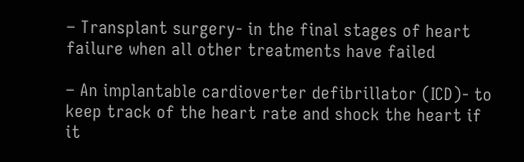– Transplant surgery- in the final stages of heart failure when all other treatments have failed

– An implantable cardioverter defibrillator (ICD)- to keep track of the heart rate and shock the heart if it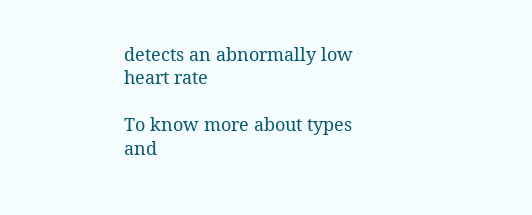detects an abnormally low heart rate

To know more about types and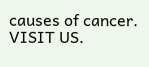causes of cancer. VISIT US.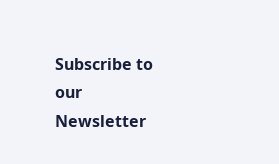Subscribe to our Newsletter